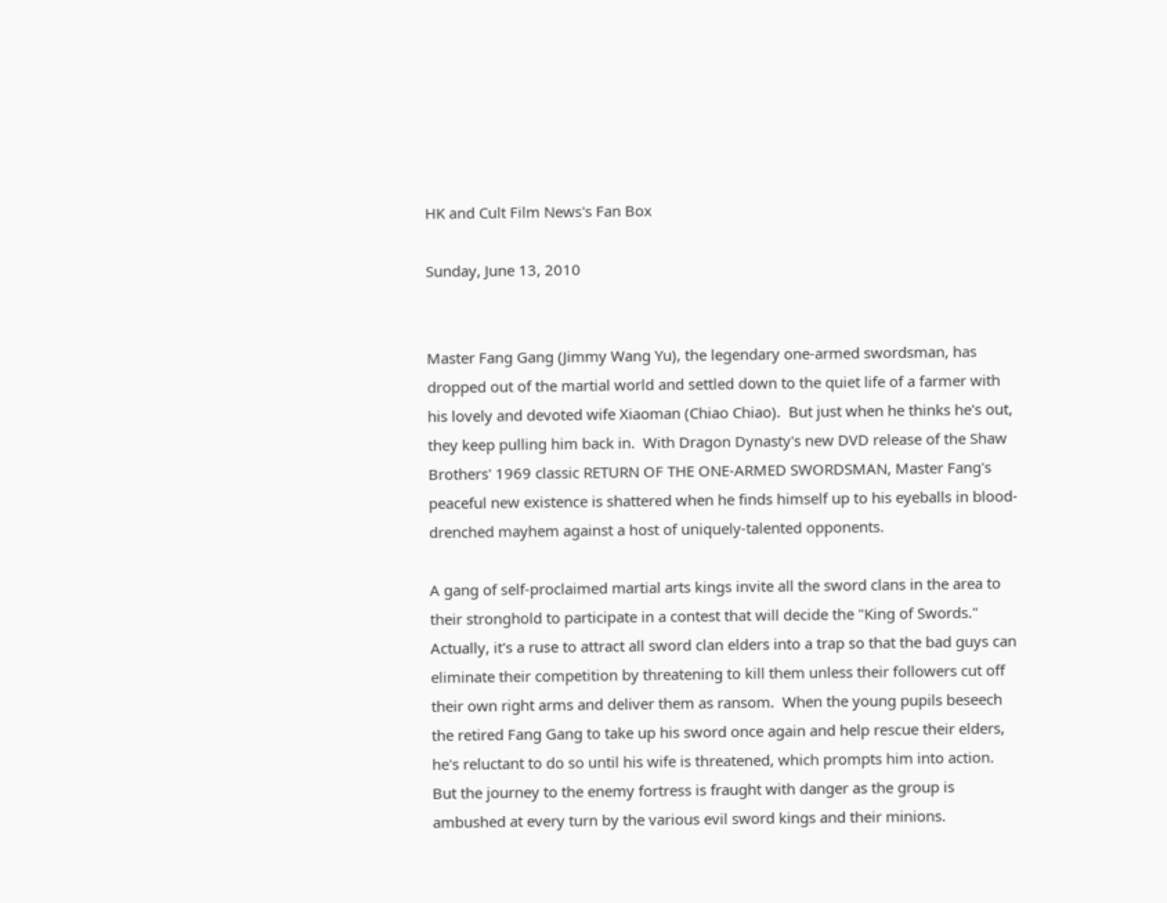HK and Cult Film News's Fan Box

Sunday, June 13, 2010


Master Fang Gang (Jimmy Wang Yu), the legendary one-armed swordsman, has dropped out of the martial world and settled down to the quiet life of a farmer with his lovely and devoted wife Xiaoman (Chiao Chiao).  But just when he thinks he's out, they keep pulling him back in.  With Dragon Dynasty's new DVD release of the Shaw Brothers' 1969 classic RETURN OF THE ONE-ARMED SWORDSMAN, Master Fang's peaceful new existence is shattered when he finds himself up to his eyeballs in blood-drenched mayhem against a host of uniquely-talented opponents.

A gang of self-proclaimed martial arts kings invite all the sword clans in the area to their stronghold to participate in a contest that will decide the "King of Swords."  Actually, it's a ruse to attract all sword clan elders into a trap so that the bad guys can eliminate their competition by threatening to kill them unless their followers cut off their own right arms and deliver them as ransom.  When the young pupils beseech the retired Fang Gang to take up his sword once again and help rescue their elders, he's reluctant to do so until his wife is threatened, which prompts him into action.  But the journey to the enemy fortress is fraught with danger as the group is ambushed at every turn by the various evil sword kings and their minions.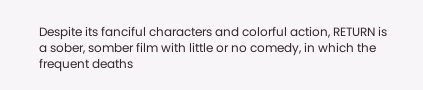Despite its fanciful characters and colorful action, RETURN is a sober, somber film with little or no comedy, in which the frequent deaths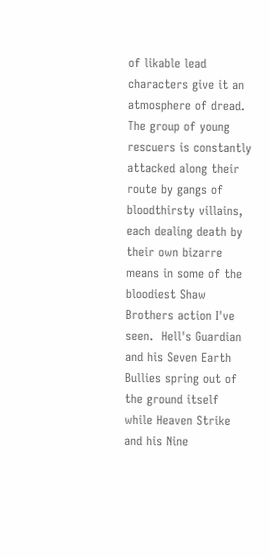of likable lead characters give it an atmosphere of dread.  The group of young rescuers is constantly attacked along their route by gangs of bloodthirsty villains, each dealing death by their own bizarre means in some of the bloodiest Shaw Brothers action I've seen.  Hell's Guardian and his Seven Earth Bullies spring out of the ground itself while Heaven Strike and his Nine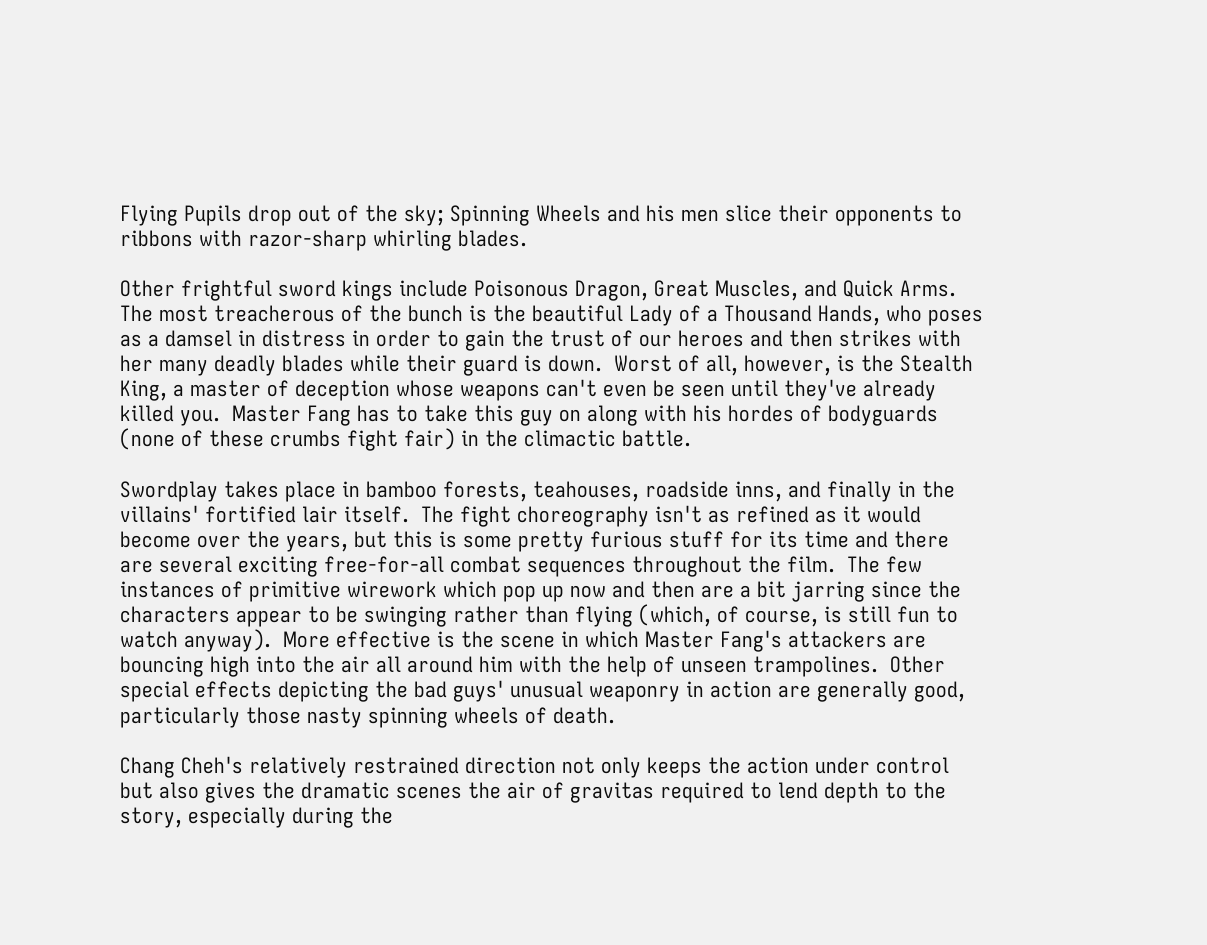Flying Pupils drop out of the sky; Spinning Wheels and his men slice their opponents to ribbons with razor-sharp whirling blades.

Other frightful sword kings include Poisonous Dragon, Great Muscles, and Quick Arms.  The most treacherous of the bunch is the beautiful Lady of a Thousand Hands, who poses as a damsel in distress in order to gain the trust of our heroes and then strikes with her many deadly blades while their guard is down.  Worst of all, however, is the Stealth King, a master of deception whose weapons can't even be seen until they've already killed you.  Master Fang has to take this guy on along with his hordes of bodyguards (none of these crumbs fight fair) in the climactic battle.

Swordplay takes place in bamboo forests, teahouses, roadside inns, and finally in the villains' fortified lair itself.  The fight choreography isn't as refined as it would become over the years, but this is some pretty furious stuff for its time and there are several exciting free-for-all combat sequences throughout the film.  The few instances of primitive wirework which pop up now and then are a bit jarring since the characters appear to be swinging rather than flying (which, of course, is still fun to watch anyway).  More effective is the scene in which Master Fang's attackers are bouncing high into the air all around him with the help of unseen trampolines.  Other special effects depicting the bad guys' unusual weaponry in action are generally good, particularly those nasty spinning wheels of death.

Chang Cheh's relatively restrained direction not only keeps the action under control but also gives the dramatic scenes the air of gravitas required to lend depth to the story, especially during the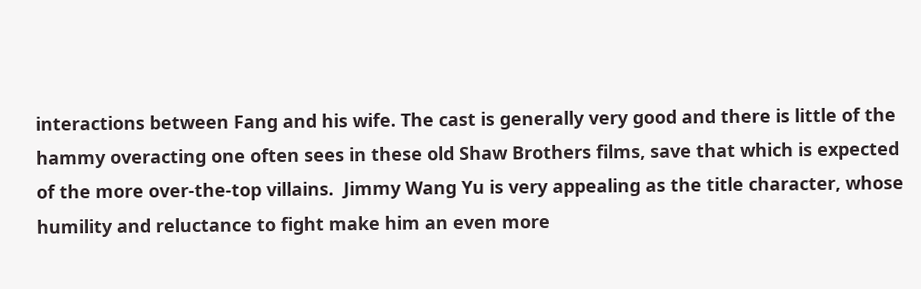interactions between Fang and his wife. The cast is generally very good and there is little of the hammy overacting one often sees in these old Shaw Brothers films, save that which is expected of the more over-the-top villains.  Jimmy Wang Yu is very appealing as the title character, whose humility and reluctance to fight make him an even more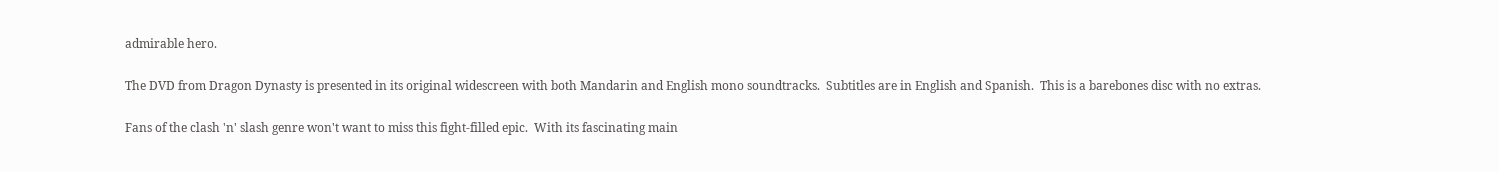admirable hero.

The DVD from Dragon Dynasty is presented in its original widescreen with both Mandarin and English mono soundtracks.  Subtitles are in English and Spanish.  This is a barebones disc with no extras.

Fans of the clash 'n' slash genre won't want to miss this fight-filled epic.  With its fascinating main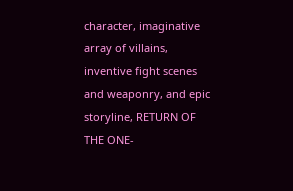character, imaginative array of villains, inventive fight scenes and weaponry, and epic storyline, RETURN OF THE ONE-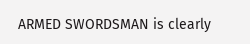ARMED SWORDSMAN is clearly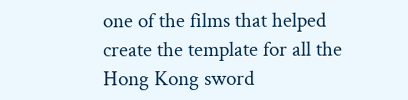one of the films that helped create the template for all the Hong Kong sword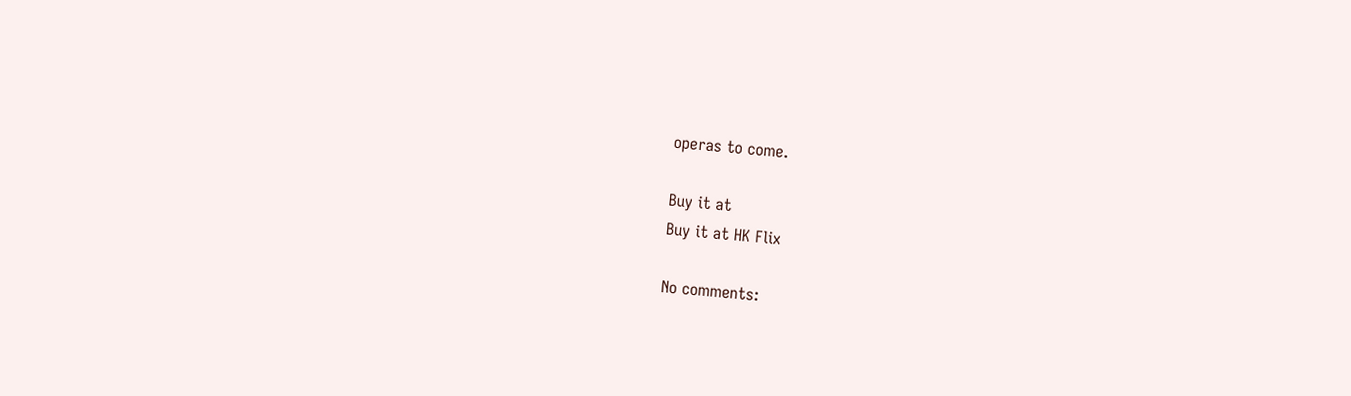operas to come.

Buy it at
Buy it at HK Flix

No comments: